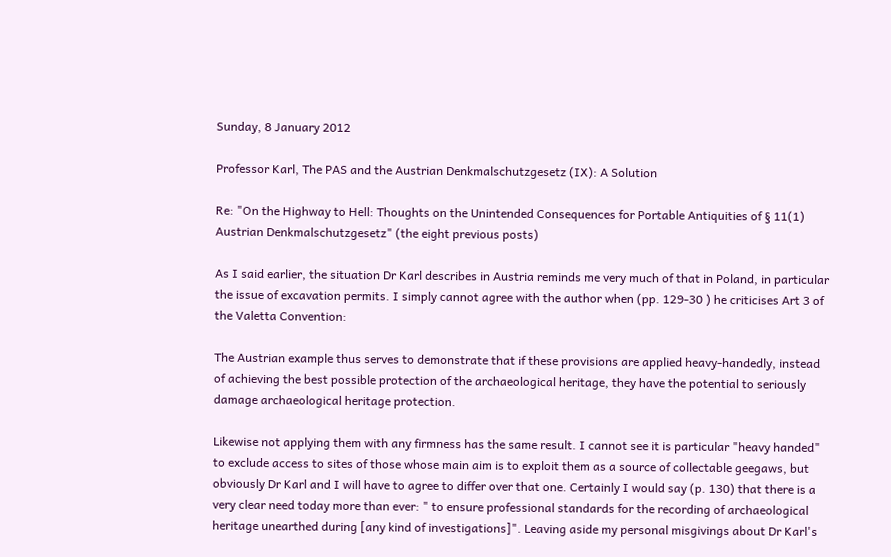Sunday, 8 January 2012

Professor Karl, The PAS and the Austrian Denkmalschutzgesetz (IX): A Solution

Re: "On the Highway to Hell: Thoughts on the Unintended Consequences for Portable Antiquities of § 11(1) Austrian Denkmalschutzgesetz" (the eight previous posts)

As I said earlier, the situation Dr Karl describes in Austria reminds me very much of that in Poland, in particular the issue of excavation permits. I simply cannot agree with the author when (pp. 129-30 ) he criticises Art 3 of the Valetta Convention:

The Austrian example thus serves to demonstrate that if these provisions are applied heavy-handedly, instead of achieving the best possible protection of the archaeological heritage, they have the potential to seriously damage archaeological heritage protection.

Likewise not applying them with any firmness has the same result. I cannot see it is particular "heavy handed" to exclude access to sites of those whose main aim is to exploit them as a source of collectable geegaws, but obviously Dr Karl and I will have to agree to differ over that one. Certainly I would say (p. 130) that there is a very clear need today more than ever: " to ensure professional standards for the recording of archaeological heritage unearthed during [any kind of investigations]". Leaving aside my personal misgivings about Dr Karl's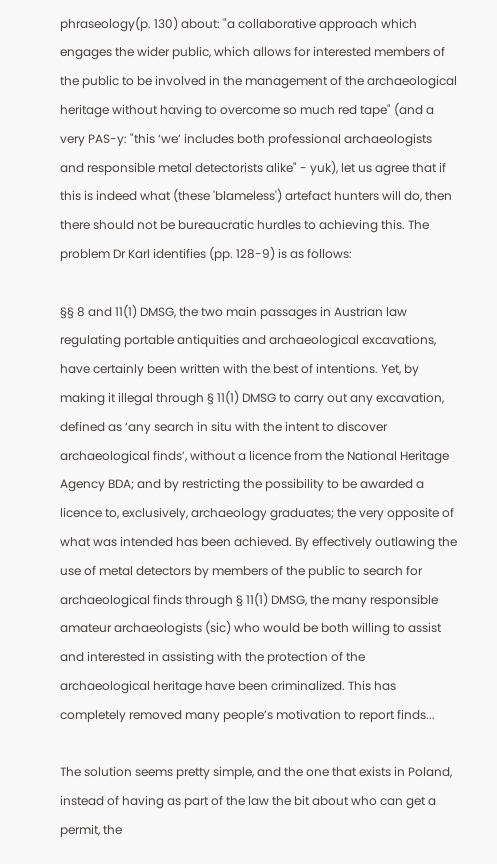phraseology(p. 130) about: "a collaborative approach which engages the wider public, which allows for interested members of the public to be involved in the management of the archaeological heritage without having to overcome so much red tape" (and a very PAS-y: "this ‘we’ includes both professional archaeologists and responsible metal detectorists alike" - yuk), let us agree that if this is indeed what (these 'blameless') artefact hunters will do, then there should not be bureaucratic hurdles to achieving this. The problem Dr Karl identifies (pp. 128-9) is as follows:

§§ 8 and 11(1) DMSG, the two main passages in Austrian law regulating portable antiquities and archaeological excavations, have certainly been written with the best of intentions. Yet, by making it illegal through § 11(1) DMSG to carry out any excavation, defined as ‘any search in situ with the intent to discover archaeological finds’, without a licence from the National Heritage Agency BDA; and by restricting the possibility to be awarded a licence to, exclusively, archaeology graduates; the very opposite of what was intended has been achieved. By effectively outlawing the use of metal detectors by members of the public to search for archaeological finds through § 11(1) DMSG, the many responsible amateur archaeologists (sic) who would be both willing to assist and interested in assisting with the protection of the archaeological heritage have been criminalized. This has completely removed many people’s motivation to report finds...

The solution seems pretty simple, and the one that exists in Poland, instead of having as part of the law the bit about who can get a permit, the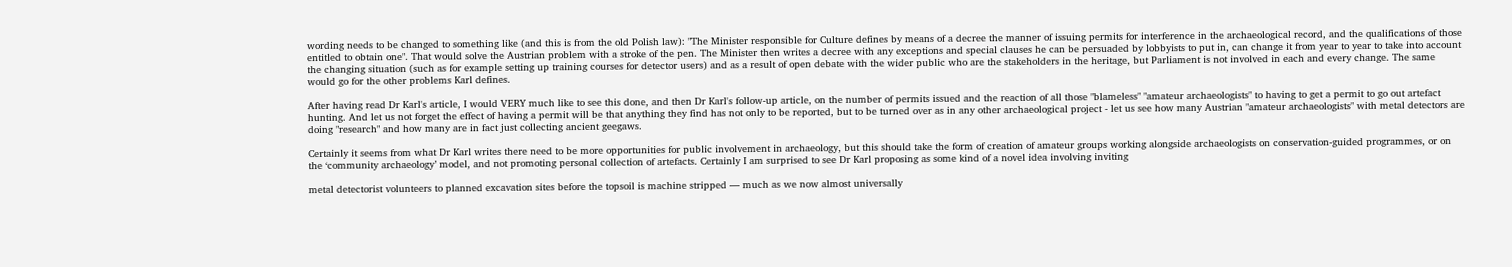wording needs to be changed to something like (and this is from the old Polish law): "The Minister responsible for Culture defines by means of a decree the manner of issuing permits for interference in the archaeological record, and the qualifications of those entitled to obtain one". That would solve the Austrian problem with a stroke of the pen. The Minister then writes a decree with any exceptions and special clauses he can be persuaded by lobbyists to put in, can change it from year to year to take into account the changing situation (such as for example setting up training courses for detector users) and as a result of open debate with the wider public who are the stakeholders in the heritage, but Parliament is not involved in each and every change. The same would go for the other problems Karl defines.

After having read Dr Karl's article, I would VERY much like to see this done, and then Dr Karl's follow-up article, on the number of permits issued and the reaction of all those "blameless" "amateur archaeologists" to having to get a permit to go out artefact hunting. And let us not forget the effect of having a permit will be that anything they find has not only to be reported, but to be turned over as in any other archaeological project - let us see how many Austrian "amateur archaeologists" with metal detectors are doing "research" and how many are in fact just collecting ancient geegaws.

Certainly it seems from what Dr Karl writes there need to be more opportunities for public involvement in archaeology, but this should take the form of creation of amateur groups working alongside archaeologists on conservation-guided programmes, or on the ‘community archaeology’ model, and not promoting personal collection of artefacts. Certainly I am surprised to see Dr Karl proposing as some kind of a novel idea involving inviting

metal detectorist volunteers to planned excavation sites before the topsoil is machine stripped — much as we now almost universally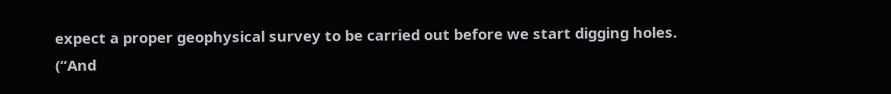expect a proper geophysical survey to be carried out before we start digging holes.
(“And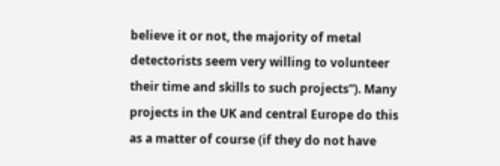believe it or not, the majority of metal detectorists seem very willing to volunteer their time and skills to such projects”). Many projects in the UK and central Europe do this as a matter of course (if they do not have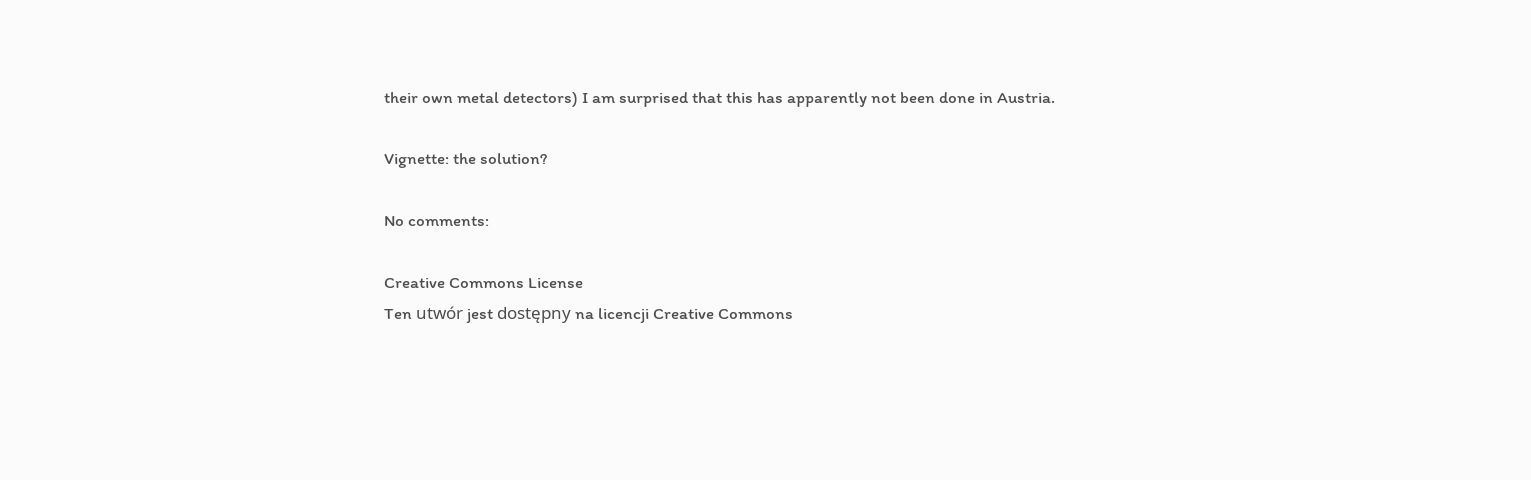their own metal detectors) I am surprised that this has apparently not been done in Austria.

Vignette: the solution?

No comments:

Creative Commons License
Ten utwór jest dostępny na licencji Creative Commons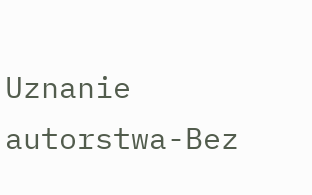Uznanie autorstwa-Bez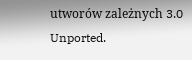utworów zależnych 3.0 Unported.